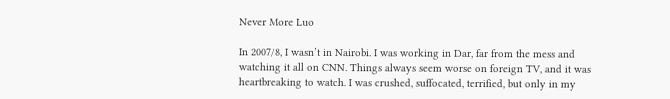Never More Luo

In 2007/8, I wasn’t in Nairobi. I was working in Dar, far from the mess and watching it all on CNN. Things always seem worse on foreign TV, and it was heartbreaking to watch. I was crushed, suffocated, terrified, but only in my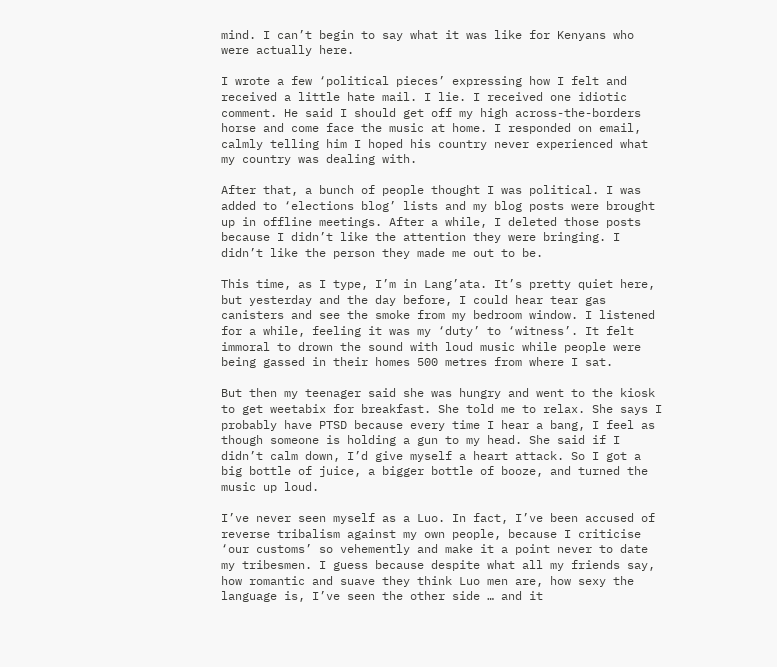mind. I can’t begin to say what it was like for Kenyans who were actually here.

I wrote a few ‘political pieces’ expressing how I felt and received a little hate mail. I lie. I received one idiotic comment. He said I should get off my high across-the-borders horse and come face the music at home. I responded on email, calmly telling him I hoped his country never experienced what my country was dealing with.

After that, a bunch of people thought I was political. I was added to ‘elections blog’ lists and my blog posts were brought up in offline meetings. After a while, I deleted those posts because I didn’t like the attention they were bringing. I didn’t like the person they made me out to be.

This time, as I type, I’m in Lang’ata. It’s pretty quiet here, but yesterday and the day before, I could hear tear gas canisters and see the smoke from my bedroom window. I listened for a while, feeling it was my ‘duty’ to ‘witness’. It felt immoral to drown the sound with loud music while people were being gassed in their homes 500 metres from where I sat.

But then my teenager said she was hungry and went to the kiosk to get weetabix for breakfast. She told me to relax. She says I probably have PTSD because every time I hear a bang, I feel as though someone is holding a gun to my head. She said if I didn’t calm down, I’d give myself a heart attack. So I got a big bottle of juice, a bigger bottle of booze, and turned the music up loud.

I’ve never seen myself as a Luo. In fact, I’ve been accused of reverse tribalism against my own people, because I criticise ‘our customs’ so vehemently and make it a point never to date my tribesmen. I guess because despite what all my friends say, how romantic and suave they think Luo men are, how sexy the language is, I’ve seen the other side … and it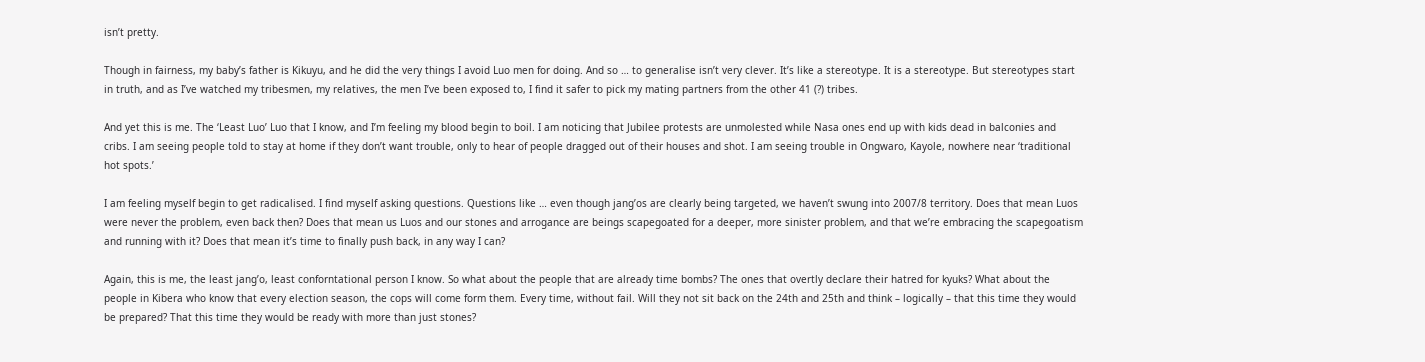isn’t pretty.

Though in fairness, my baby’s father is Kikuyu, and he did the very things I avoid Luo men for doing. And so … to generalise isn’t very clever. It’s like a stereotype. It is a stereotype. But stereotypes start in truth, and as I’ve watched my tribesmen, my relatives, the men I’ve been exposed to, I find it safer to pick my mating partners from the other 41 (?) tribes.

And yet this is me. The ‘Least Luo’ Luo that I know, and I’m feeling my blood begin to boil. I am noticing that Jubilee protests are unmolested while Nasa ones end up with kids dead in balconies and cribs. I am seeing people told to stay at home if they don’t want trouble, only to hear of people dragged out of their houses and shot. I am seeing trouble in Ongwaro, Kayole, nowhere near ‘traditional hot spots.’

I am feeling myself begin to get radicalised. I find myself asking questions. Questions like … even though jang’os are clearly being targeted, we haven’t swung into 2007/8 territory. Does that mean Luos were never the problem, even back then? Does that mean us Luos and our stones and arrogance are beings scapegoated for a deeper, more sinister problem, and that we’re embracing the scapegoatism and running with it? Does that mean it’s time to finally push back, in any way I can?

Again, this is me, the least jang’o, least conforntational person I know. So what about the people that are already time bombs? The ones that overtly declare their hatred for kyuks? What about the people in Kibera who know that every election season, the cops will come form them. Every time, without fail. Will they not sit back on the 24th and 25th and think – logically – that this time they would be prepared? That this time they would be ready with more than just stones?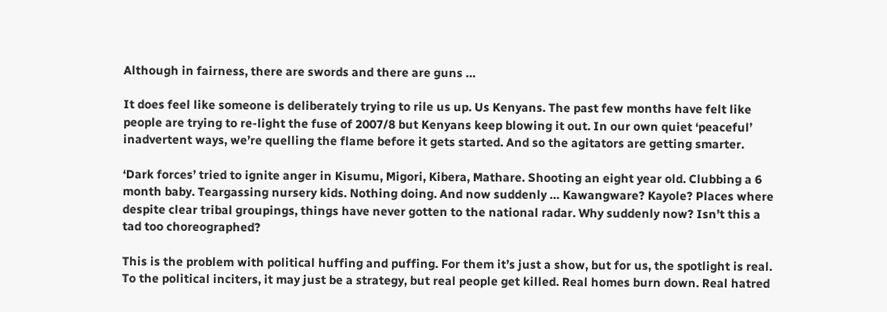Although in fairness, there are swords and there are guns …

It does feel like someone is deliberately trying to rile us up. Us Kenyans. The past few months have felt like people are trying to re-light the fuse of 2007/8 but Kenyans keep blowing it out. In our own quiet ‘peaceful’ inadvertent ways, we’re quelling the flame before it gets started. And so the agitators are getting smarter.

‘Dark forces’ tried to ignite anger in Kisumu, Migori, Kibera, Mathare. Shooting an eight year old. Clubbing a 6 month baby. Teargassing nursery kids. Nothing doing. And now suddenly … Kawangware? Kayole? Places where despite clear tribal groupings, things have never gotten to the national radar. Why suddenly now? Isn’t this a tad too choreographed?

This is the problem with political huffing and puffing. For them it’s just a show, but for us, the spotlight is real. To the political inciters, it may just be a strategy, but real people get killed. Real homes burn down. Real hatred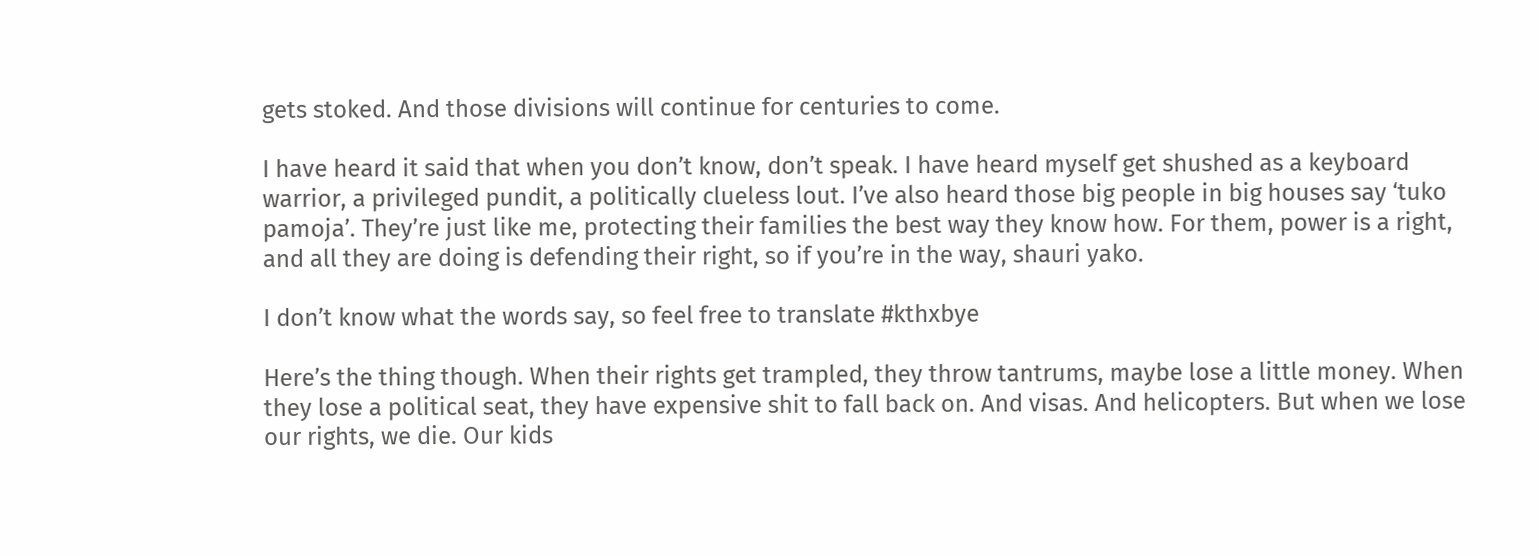gets stoked. And those divisions will continue for centuries to come.

I have heard it said that when you don’t know, don’t speak. I have heard myself get shushed as a keyboard warrior, a privileged pundit, a politically clueless lout. I’ve also heard those big people in big houses say ‘tuko pamoja’. They’re just like me, protecting their families the best way they know how. For them, power is a right, and all they are doing is defending their right, so if you’re in the way, shauri yako.

I don’t know what the words say, so feel free to translate #kthxbye

Here’s the thing though. When their rights get trampled, they throw tantrums, maybe lose a little money. When they lose a political seat, they have expensive shit to fall back on. And visas. And helicopters. But when we lose our rights, we die. Our kids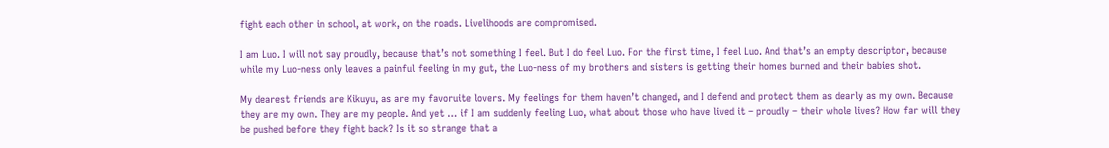fight each other in school, at work, on the roads. Livelihoods are compromised.

I am Luo. I will not say proudly, because that’s not something I feel. But I do feel Luo. For the first time, I feel Luo. And that’s an empty descriptor, because while my Luo-ness only leaves a painful feeling in my gut, the Luo-ness of my brothers and sisters is getting their homes burned and their babies shot.

My dearest friends are Kikuyu, as are my favoruite lovers. My feelings for them haven’t changed, and I defend and protect them as dearly as my own. Because they are my own. They are my people. And yet … if I am suddenly feeling Luo, what about those who have lived it – proudly – their whole lives? How far will they be pushed before they fight back? Is it so strange that a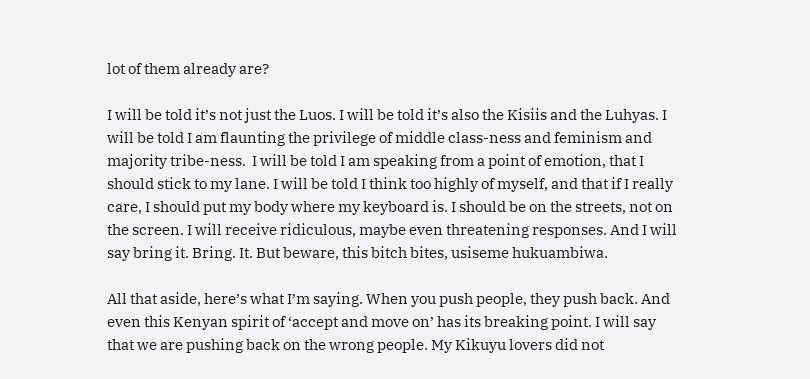lot of them already are?

I will be told it’s not just the Luos. I will be told it’s also the Kisiis and the Luhyas. I will be told I am flaunting the privilege of middle class-ness and feminism and majority tribe-ness.  I will be told I am speaking from a point of emotion, that I should stick to my lane. I will be told I think too highly of myself, and that if I really care, I should put my body where my keyboard is. I should be on the streets, not on the screen. I will receive ridiculous, maybe even threatening responses. And I will say bring it. Bring. It. But beware, this bitch bites, usiseme hukuambiwa.

All that aside, here’s what I’m saying. When you push people, they push back. And even this Kenyan spirit of ‘accept and move on’ has its breaking point. I will say that we are pushing back on the wrong people. My Kikuyu lovers did not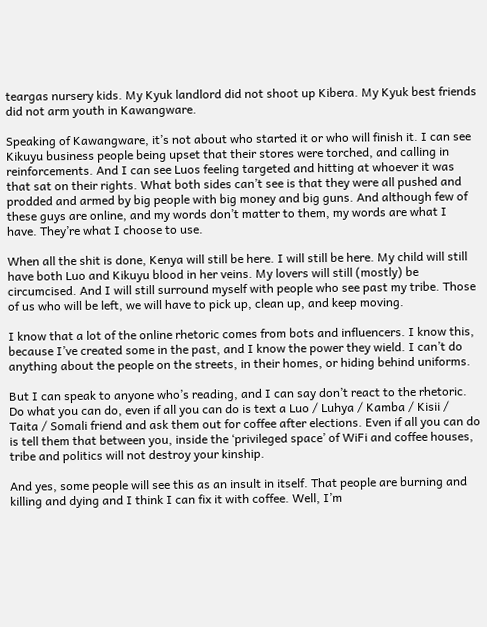teargas nursery kids. My Kyuk landlord did not shoot up Kibera. My Kyuk best friends did not arm youth in Kawangware.

Speaking of Kawangware, it’s not about who started it or who will finish it. I can see Kikuyu business people being upset that their stores were torched, and calling in reinforcements. And I can see Luos feeling targeted and hitting at whoever it was that sat on their rights. What both sides can’t see is that they were all pushed and prodded and armed by big people with big money and big guns. And although few of these guys are online, and my words don’t matter to them, my words are what I have. They’re what I choose to use.

When all the shit is done, Kenya will still be here. I will still be here. My child will still have both Luo and Kikuyu blood in her veins. My lovers will still (mostly) be circumcised. And I will still surround myself with people who see past my tribe. Those of us who will be left, we will have to pick up, clean up, and keep moving.

I know that a lot of the online rhetoric comes from bots and influencers. I know this, because I’ve created some in the past, and I know the power they wield. I can’t do anything about the people on the streets, in their homes, or hiding behind uniforms.

But I can speak to anyone who’s reading, and I can say don’t react to the rhetoric. Do what you can do, even if all you can do is text a Luo / Luhya / Kamba / Kisii / Taita / Somali friend and ask them out for coffee after elections. Even if all you can do is tell them that between you, inside the ‘privileged space’ of WiFi and coffee houses, tribe and politics will not destroy your kinship.

And yes, some people will see this as an insult in itself. That people are burning and killing and dying and I think I can fix it with coffee. Well, I’m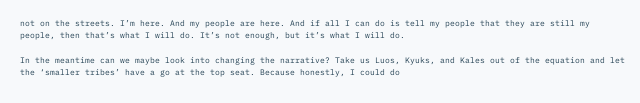not on the streets. I’m here. And my people are here. And if all I can do is tell my people that they are still my people, then that’s what I will do. It’s not enough, but it’s what I will do.

In the meantime can we maybe look into changing the narrative? Take us Luos, Kyuks, and Kales out of the equation and let the ‘smaller tribes’ have a go at the top seat. Because honestly, I could do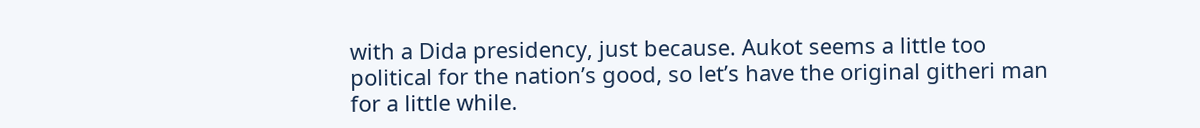with a Dida presidency, just because. Aukot seems a little too political for the nation’s good, so let’s have the original githeri man for a little while.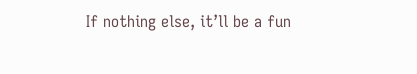If nothing else, it’ll be a fun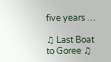five years …

♫ Last Boat to Goree ♫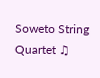Soweto String Quartet ♫